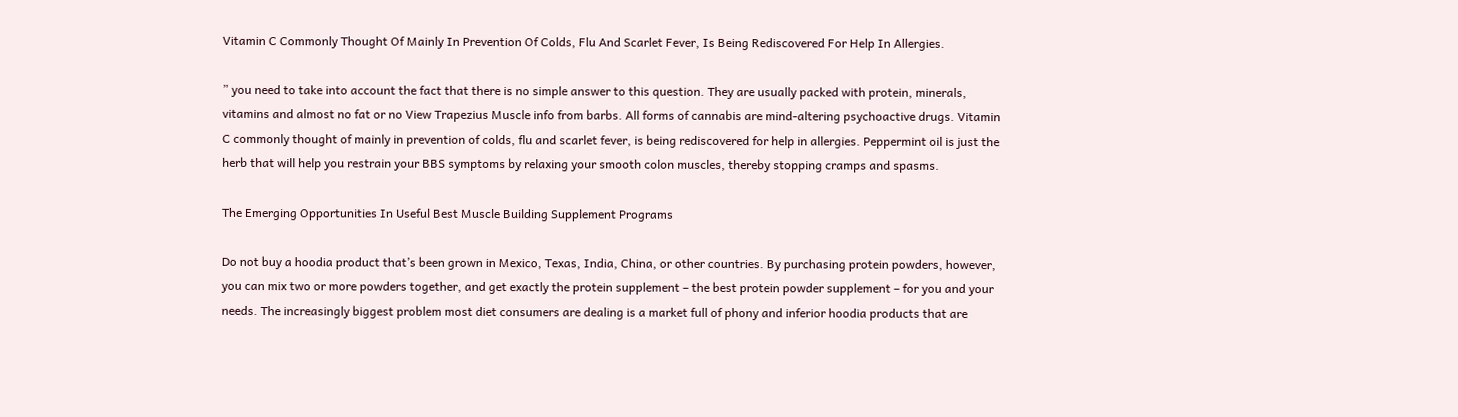Vitamin C Commonly Thought Of Mainly In Prevention Of Colds, Flu And Scarlet Fever, Is Being Rediscovered For Help In Allergies.

” you need to take into account the fact that there is no simple answer to this question. They are usually packed with protein, minerals, vitamins and almost no fat or no View Trapezius Muscle info from barbs. All forms of cannabis are mind-altering psychoactive drugs. Vitamin C commonly thought of mainly in prevention of colds, flu and scarlet fever, is being rediscovered for help in allergies. Peppermint oil is just the herb that will help you restrain your BBS symptoms by relaxing your smooth colon muscles, thereby stopping cramps and spasms.

The Emerging Opportunities In Useful Best Muscle Building Supplement Programs

Do not buy a hoodia product that’s been grown in Mexico, Texas, India, China, or other countries. By purchasing protein powders, however, you can mix two or more powders together, and get exactly the protein supplement – the best protein powder supplement – for you and your needs. The increasingly biggest problem most diet consumers are dealing is a market full of phony and inferior hoodia products that are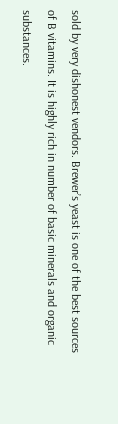sold by very dishonest vendors. Brewer’s yeast is one of the best sources of B vitamins. It is highly rich in number of basic minerals and organic substances.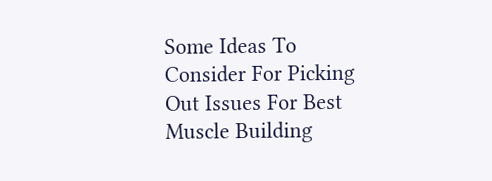Some Ideas To Consider For Picking Out Issues For Best Muscle Building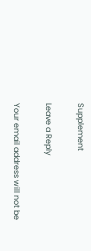Supplement

Leave a Reply

Your email address will not be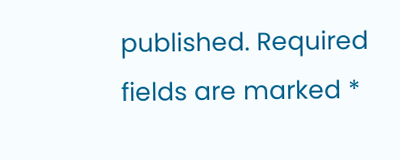published. Required fields are marked *